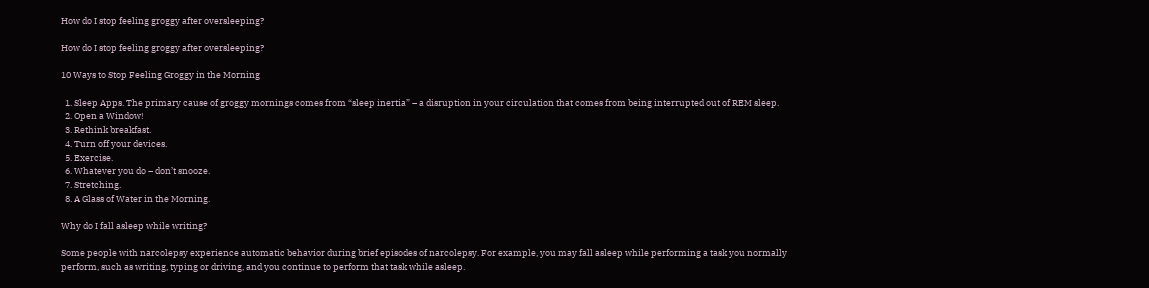How do I stop feeling groggy after oversleeping?

How do I stop feeling groggy after oversleeping?

10 Ways to Stop Feeling Groggy in the Morning

  1. Sleep Apps. The primary cause of groggy mornings comes from “sleep inertia” – a disruption in your circulation that comes from being interrupted out of REM sleep.
  2. Open a Window!
  3. Rethink breakfast.
  4. Turn off your devices.
  5. Exercise.
  6. Whatever you do – don’t snooze.
  7. Stretching.
  8. A Glass of Water in the Morning.

Why do I fall asleep while writing?

Some people with narcolepsy experience automatic behavior during brief episodes of narcolepsy. For example, you may fall asleep while performing a task you normally perform, such as writing, typing or driving, and you continue to perform that task while asleep.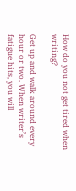How do you not get tired when writing?

Get up and walk around every hour or two. When writer’s fatigue hits, you will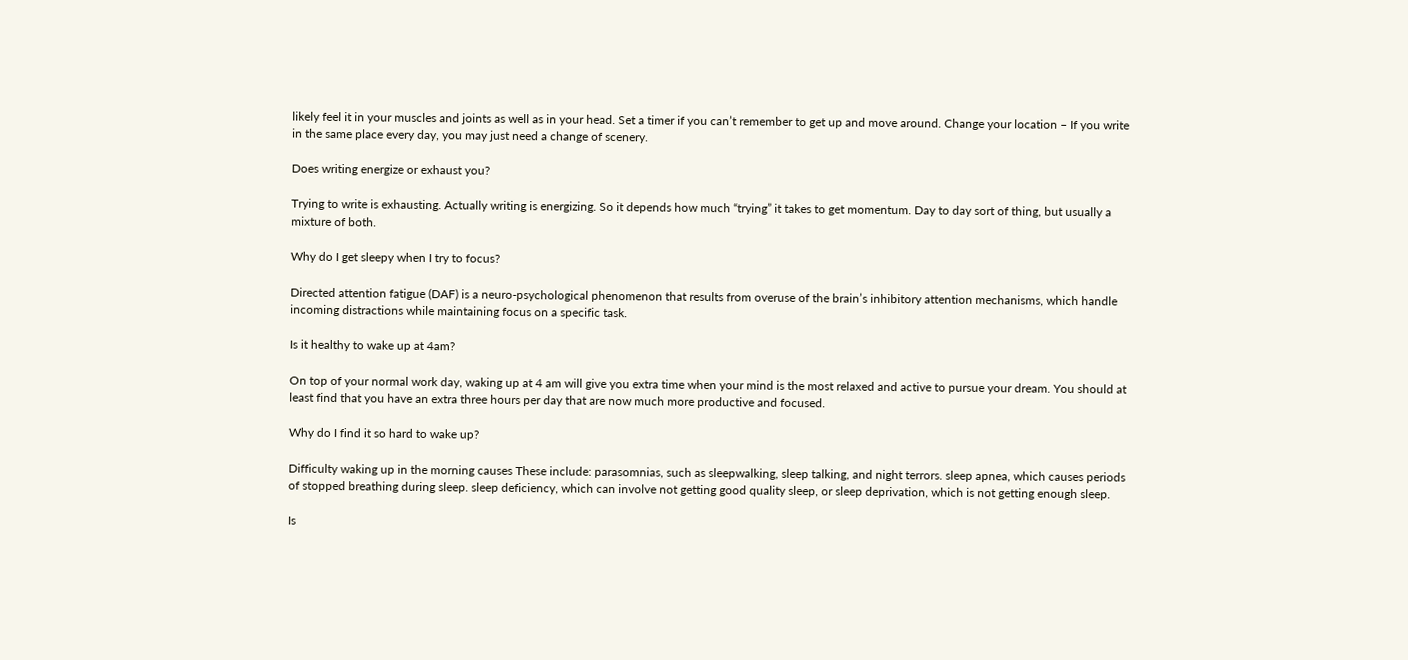likely feel it in your muscles and joints as well as in your head. Set a timer if you can’t remember to get up and move around. Change your location – If you write in the same place every day, you may just need a change of scenery.

Does writing energize or exhaust you?

Trying to write is exhausting. Actually writing is energizing. So it depends how much “trying” it takes to get momentum. Day to day sort of thing, but usually a mixture of both.

Why do I get sleepy when I try to focus?

Directed attention fatigue (DAF) is a neuro-psychological phenomenon that results from overuse of the brain’s inhibitory attention mechanisms, which handle incoming distractions while maintaining focus on a specific task.

Is it healthy to wake up at 4am?

On top of your normal work day, waking up at 4 am will give you extra time when your mind is the most relaxed and active to pursue your dream. You should at least find that you have an extra three hours per day that are now much more productive and focused.

Why do I find it so hard to wake up?

Difficulty waking up in the morning causes These include: parasomnias, such as sleepwalking, sleep talking, and night terrors. sleep apnea, which causes periods of stopped breathing during sleep. sleep deficiency, which can involve not getting good quality sleep, or sleep deprivation, which is not getting enough sleep.

Is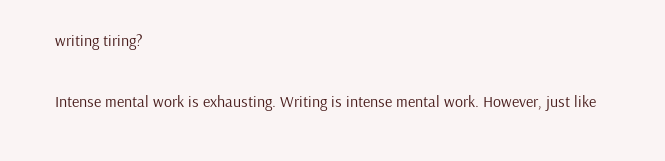writing tiring?

Intense mental work is exhausting. Writing is intense mental work. However, just like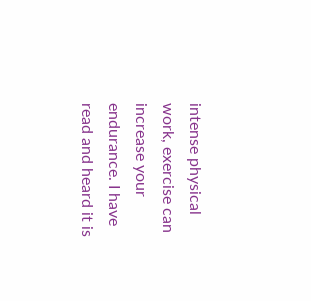intense physical work, exercise can increase your endurance. I have read and heard it is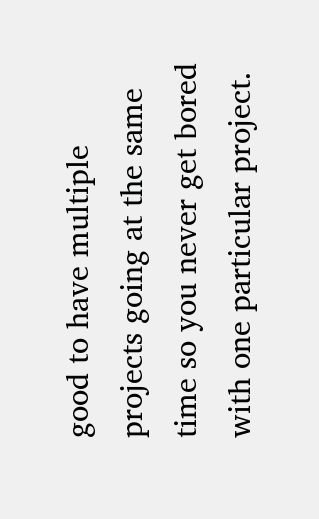good to have multiple projects going at the same time so you never get bored with one particular project.